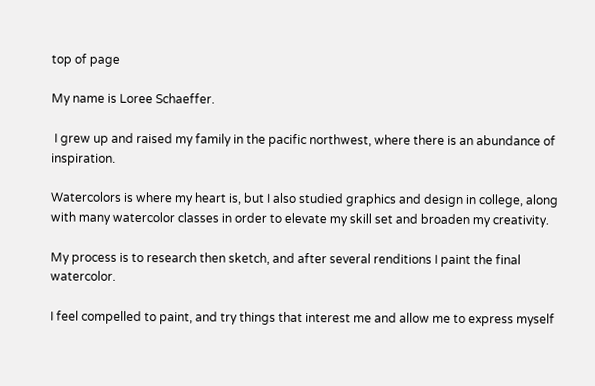top of page

My name is Loree Schaeffer.

 I grew up and raised my family in the pacific northwest, where there is an abundance of inspiration.

Watercolors is where my heart is, but I also studied graphics and design in college, along with many watercolor classes in order to elevate my skill set and broaden my creativity.

My process is to research then sketch, and after several renditions I paint the final watercolor.

I feel compelled to paint, and try things that interest me and allow me to express myself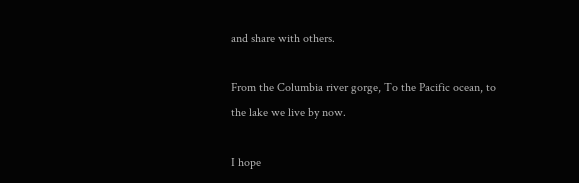and share with others.

From the Columbia river gorge, To the Pacific ocean, to the lake we live by now.

I hope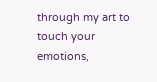through my art to touch your emotions,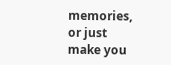memories, or just make you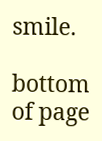smile.

bottom of page